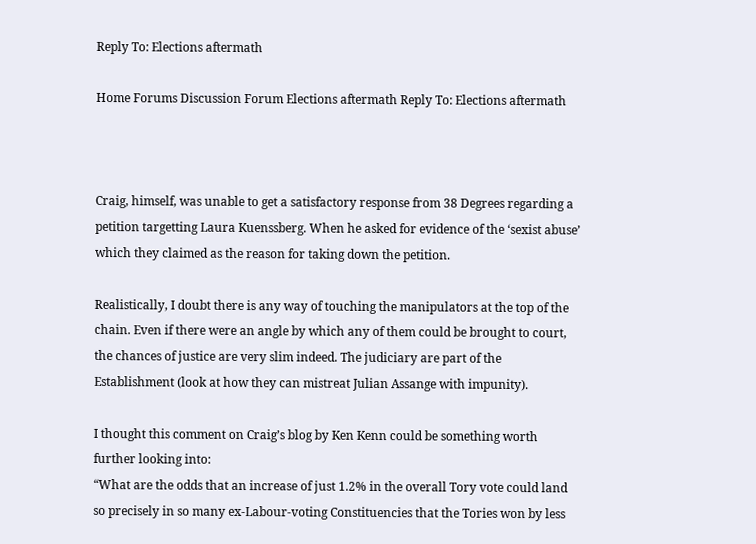Reply To: Elections aftermath

Home Forums Discussion Forum Elections aftermath Reply To: Elections aftermath



Craig, himself, was unable to get a satisfactory response from 38 Degrees regarding a petition targetting Laura Kuenssberg. When he asked for evidence of the ‘sexist abuse’ which they claimed as the reason for taking down the petition.

Realistically, I doubt there is any way of touching the manipulators at the top of the chain. Even if there were an angle by which any of them could be brought to court, the chances of justice are very slim indeed. The judiciary are part of the Establishment (look at how they can mistreat Julian Assange with impunity).

I thought this comment on Craig’s blog by Ken Kenn could be something worth further looking into:
“What are the odds that an increase of just 1.2% in the overall Tory vote could land so precisely in so many ex-Labour-voting Constituencies that the Tories won by less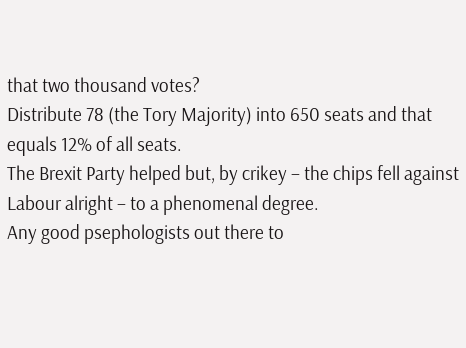that two thousand votes?
Distribute 78 (the Tory Majority) into 650 seats and that equals 12% of all seats.
The Brexit Party helped but, by crikey – the chips fell against Labour alright – to a phenomenal degree.
Any good psephologists out there to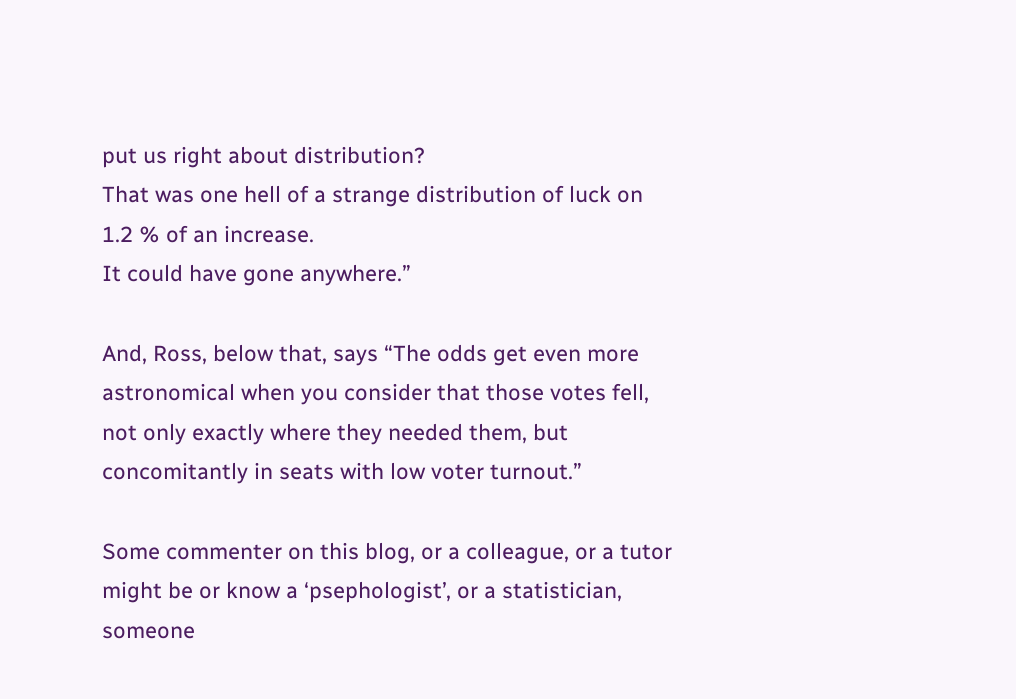put us right about distribution?
That was one hell of a strange distribution of luck on 1.2 % of an increase.
It could have gone anywhere.”

And, Ross, below that, says “The odds get even more astronomical when you consider that those votes fell, not only exactly where they needed them, but concomitantly in seats with low voter turnout.”

Some commenter on this blog, or a colleague, or a tutor might be or know a ‘psephologist’, or a statistician, someone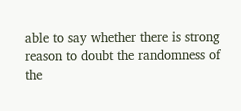able to say whether there is strong reason to doubt the randomness of the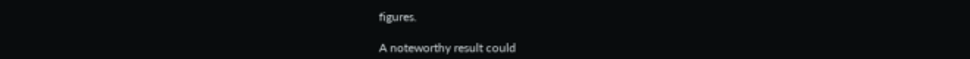figures.

A noteworthy result could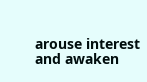arouse interest and awaken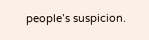people’s suspicion.